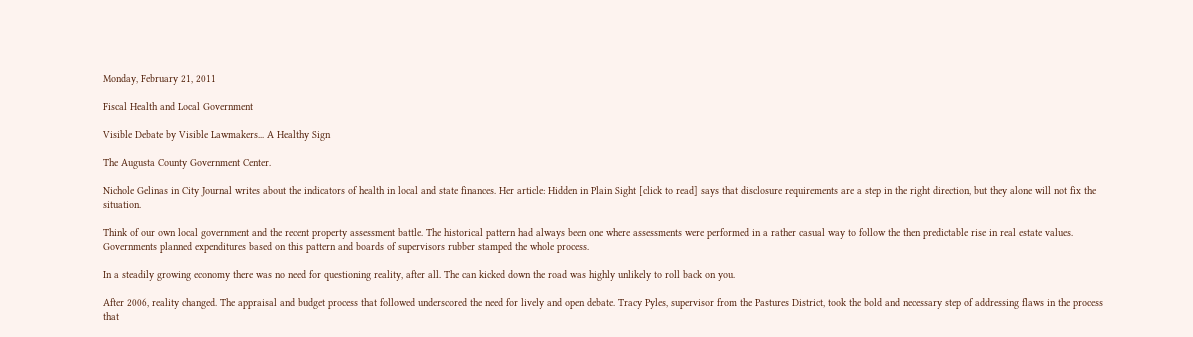Monday, February 21, 2011

Fiscal Health and Local Government

Visible Debate by Visible Lawmakers... A Healthy Sign

The Augusta County Government Center.

Nichole Gelinas in City Journal writes about the indicators of health in local and state finances. Her article: Hidden in Plain Sight [click to read] says that disclosure requirements are a step in the right direction, but they alone will not fix the situation.

Think of our own local government and the recent property assessment battle. The historical pattern had always been one where assessments were performed in a rather casual way to follow the then predictable rise in real estate values. Governments planned expenditures based on this pattern and boards of supervisors rubber stamped the whole process.

In a steadily growing economy there was no need for questioning reality, after all. The can kicked down the road was highly unlikely to roll back on you.

After 2006, reality changed. The appraisal and budget process that followed underscored the need for lively and open debate. Tracy Pyles, supervisor from the Pastures District, took the bold and necessary step of addressing flaws in the process that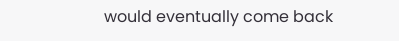would eventually come back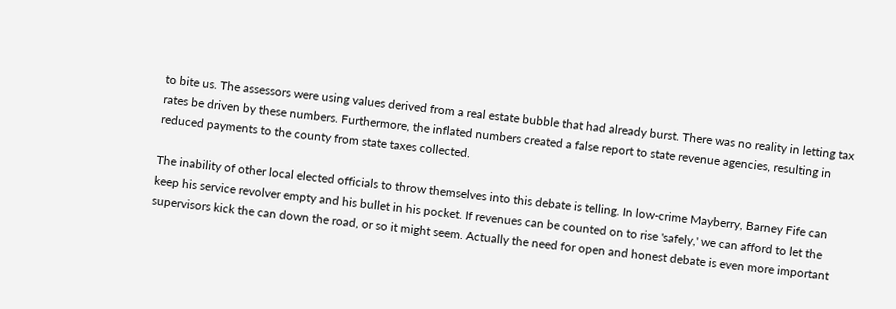to bite us. The assessors were using values derived from a real estate bubble that had already burst. There was no reality in letting tax rates be driven by these numbers. Furthermore, the inflated numbers created a false report to state revenue agencies, resulting in reduced payments to the county from state taxes collected.

The inability of other local elected officials to throw themselves into this debate is telling. In low-crime Mayberry, Barney Fife can keep his service revolver empty and his bullet in his pocket. If revenues can be counted on to rise 'safely,' we can afford to let the supervisors kick the can down the road, or so it might seem. Actually the need for open and honest debate is even more important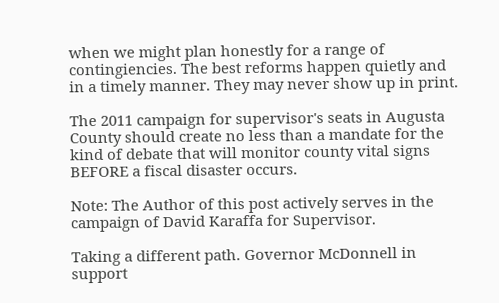when we might plan honestly for a range of contingiencies. The best reforms happen quietly and in a timely manner. They may never show up in print.

The 2011 campaign for supervisor's seats in Augusta County should create no less than a mandate for the kind of debate that will monitor county vital signs BEFORE a fiscal disaster occurs.

Note: The Author of this post actively serves in the campaign of David Karaffa for Supervisor.

Taking a different path. Governor McDonnell in support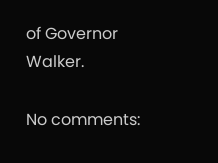of Governor Walker.

No comments: